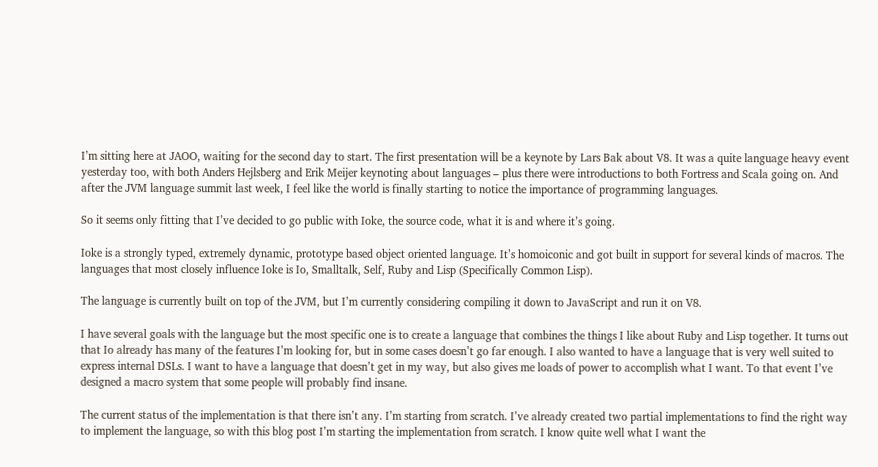I’m sitting here at JAOO, waiting for the second day to start. The first presentation will be a keynote by Lars Bak about V8. It was a quite language heavy event yesterday too, with both Anders Hejlsberg and Erik Meijer keynoting about languages – plus there were introductions to both Fortress and Scala going on. And after the JVM language summit last week, I feel like the world is finally starting to notice the importance of programming languages.

So it seems only fitting that I’ve decided to go public with Ioke, the source code, what it is and where it’s going.

Ioke is a strongly typed, extremely dynamic, prototype based object oriented language. It’s homoiconic and got built in support for several kinds of macros. The languages that most closely influence Ioke is Io, Smalltalk, Self, Ruby and Lisp (Specifically Common Lisp).

The language is currently built on top of the JVM, but I’m currently considering compiling it down to JavaScript and run it on V8.

I have several goals with the language but the most specific one is to create a language that combines the things I like about Ruby and Lisp together. It turns out that Io already has many of the features I’m looking for, but in some cases doesn’t go far enough. I also wanted to have a language that is very well suited to express internal DSLs. I want to have a language that doesn’t get in my way, but also gives me loads of power to accomplish what I want. To that event I’ve designed a macro system that some people will probably find insane.

The current status of the implementation is that there isn’t any. I’m starting from scratch. I’ve already created two partial implementations to find the right way to implement the language, so with this blog post I’m starting the implementation from scratch. I know quite well what I want the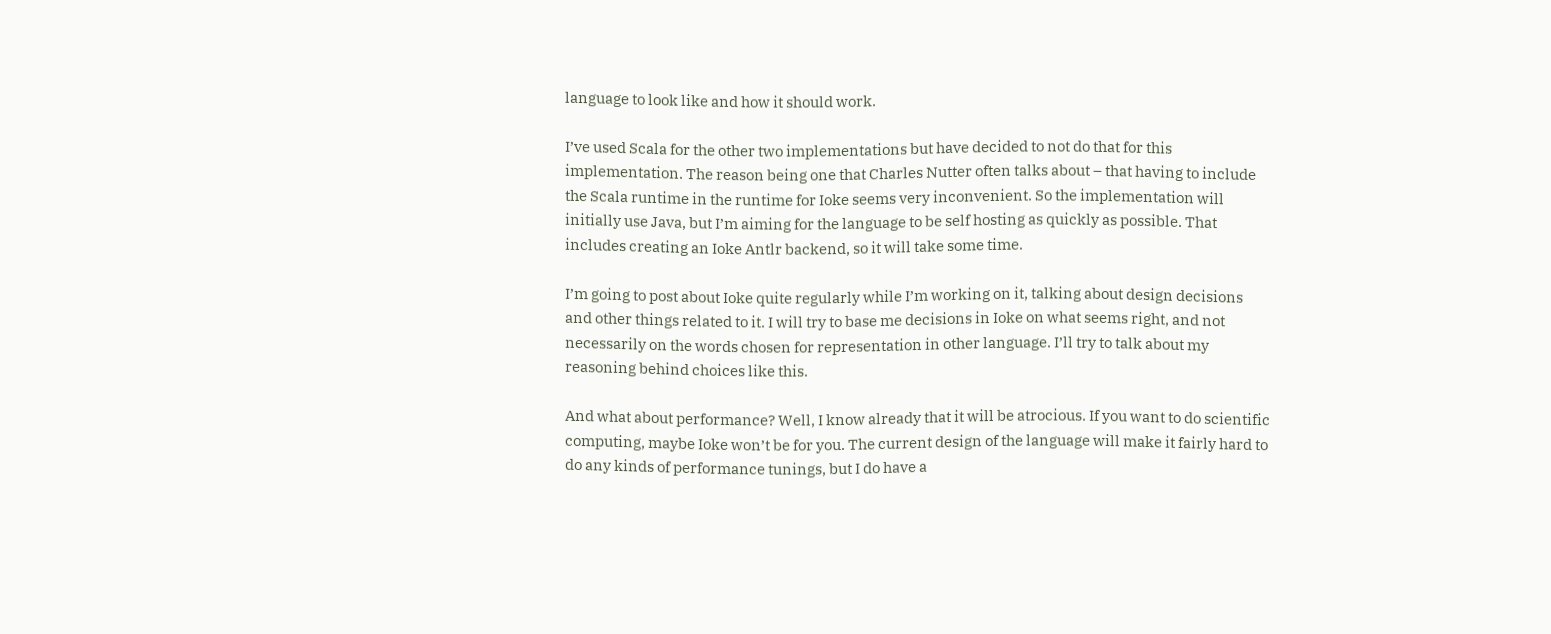language to look like and how it should work.

I’ve used Scala for the other two implementations but have decided to not do that for this implementation. The reason being one that Charles Nutter often talks about – that having to include the Scala runtime in the runtime for Ioke seems very inconvenient. So the implementation will initially use Java, but I’m aiming for the language to be self hosting as quickly as possible. That includes creating an Ioke Antlr backend, so it will take some time.

I’m going to post about Ioke quite regularly while I’m working on it, talking about design decisions and other things related to it. I will try to base me decisions in Ioke on what seems right, and not necessarily on the words chosen for representation in other language. I’ll try to talk about my reasoning behind choices like this.

And what about performance? Well, I know already that it will be atrocious. If you want to do scientific computing, maybe Ioke won’t be for you. The current design of the language will make it fairly hard to do any kinds of performance tunings, but I do have a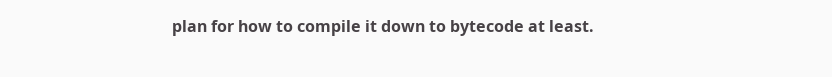plan for how to compile it down to bytecode at least.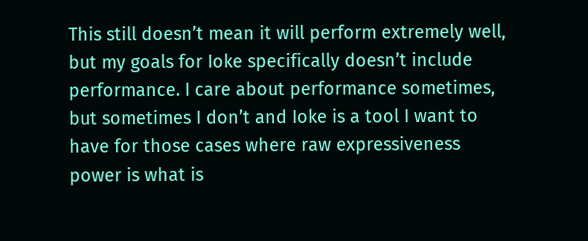This still doesn’t mean it will perform extremely well, but my goals for Ioke specifically doesn’t include performance. I care about performance sometimes, but sometimes I don’t and Ioke is a tool I want to have for those cases where raw expressiveness power is what is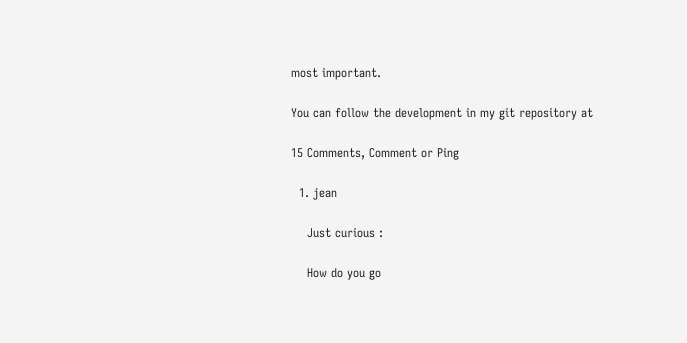most important.

You can follow the development in my git repository at

15 Comments, Comment or Ping

  1. jean

    Just curious :

    How do you go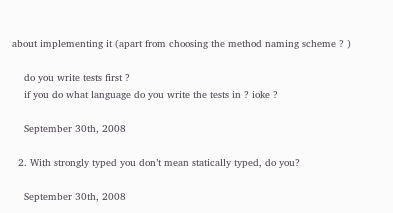about implementing it (apart from choosing the method naming scheme ? )

    do you write tests first ?
    if you do what language do you write the tests in ? ioke ?

    September 30th, 2008

  2. With strongly typed you don’t mean statically typed, do you?

    September 30th, 2008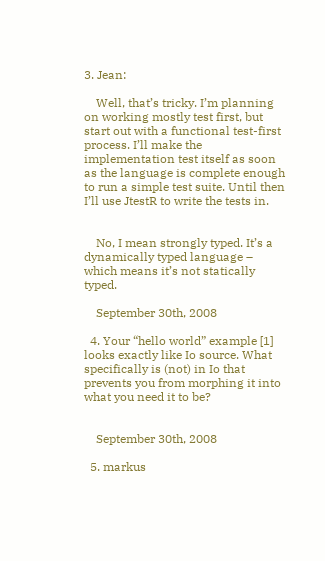3. Jean:

    Well, that’s tricky. I’m planning on working mostly test first, but start out with a functional test-first process. I’ll make the implementation test itself as soon as the language is complete enough to run a simple test suite. Until then I’ll use JtestR to write the tests in.


    No, I mean strongly typed. It’s a dynamically typed language – which means it’s not statically typed.

    September 30th, 2008

  4. Your “hello world” example [1] looks exactly like Io source. What specifically is (not) in Io that prevents you from morphing it into what you need it to be?


    September 30th, 2008

  5. markus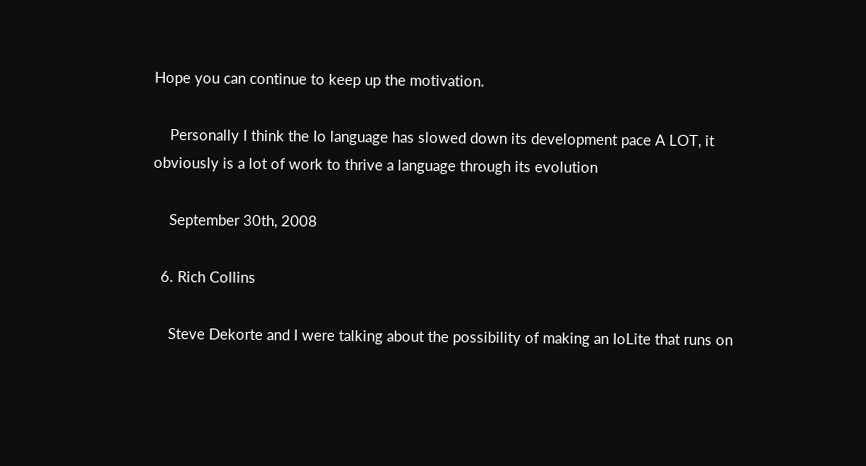Hope you can continue to keep up the motivation.

    Personally I think the Io language has slowed down its development pace A LOT, it obviously is a lot of work to thrive a language through its evolution

    September 30th, 2008

  6. Rich Collins

    Steve Dekorte and I were talking about the possibility of making an IoLite that runs on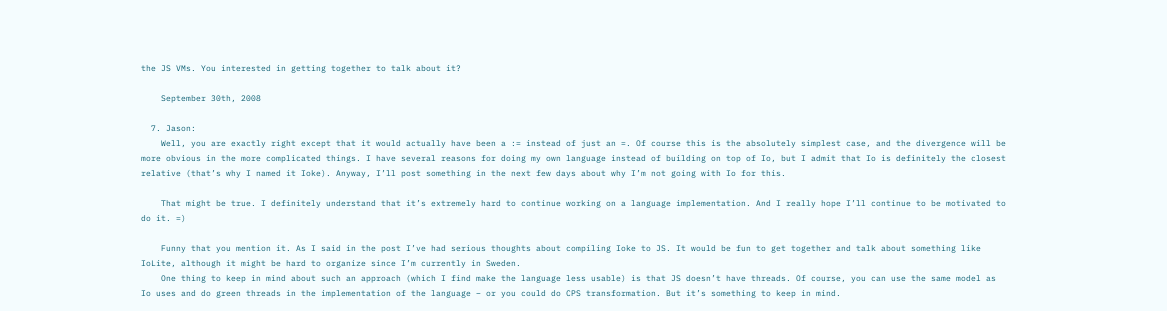the JS VMs. You interested in getting together to talk about it?

    September 30th, 2008

  7. Jason:
    Well, you are exactly right except that it would actually have been a := instead of just an =. Of course this is the absolutely simplest case, and the divergence will be more obvious in the more complicated things. I have several reasons for doing my own language instead of building on top of Io, but I admit that Io is definitely the closest relative (that’s why I named it Ioke). Anyway, I’ll post something in the next few days about why I’m not going with Io for this.

    That might be true. I definitely understand that it’s extremely hard to continue working on a language implementation. And I really hope I’ll continue to be motivated to do it. =)

    Funny that you mention it. As I said in the post I’ve had serious thoughts about compiling Ioke to JS. It would be fun to get together and talk about something like IoLite, although it might be hard to organize since I’m currently in Sweden.
    One thing to keep in mind about such an approach (which I find make the language less usable) is that JS doesn’t have threads. Of course, you can use the same model as Io uses and do green threads in the implementation of the language – or you could do CPS transformation. But it’s something to keep in mind.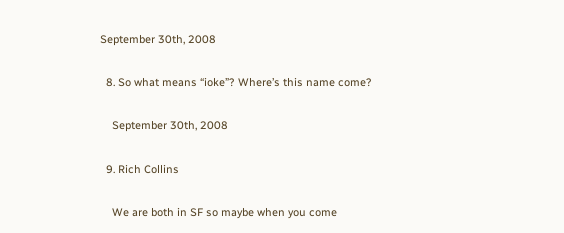September 30th, 2008

  8. So what means “ioke”? Where’s this name come?

    September 30th, 2008

  9. Rich Collins

    We are both in SF so maybe when you come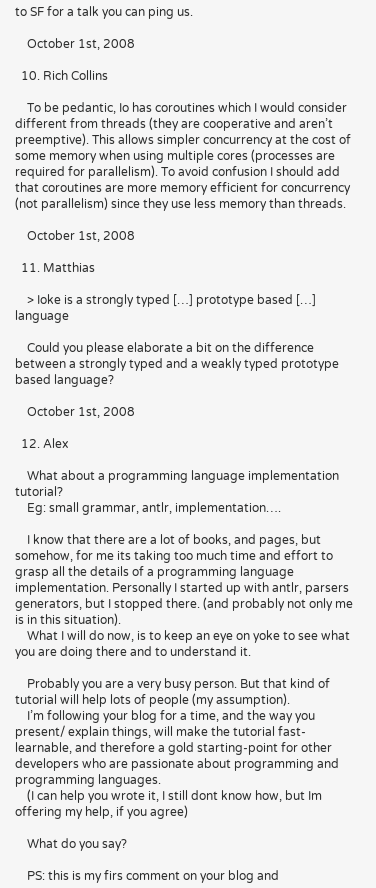to SF for a talk you can ping us.

    October 1st, 2008

  10. Rich Collins

    To be pedantic, Io has coroutines which I would consider different from threads (they are cooperative and aren’t preemptive). This allows simpler concurrency at the cost of some memory when using multiple cores (processes are required for parallelism). To avoid confusion I should add that coroutines are more memory efficient for concurrency (not parallelism) since they use less memory than threads.

    October 1st, 2008

  11. Matthias

    > Ioke is a strongly typed […] prototype based […] language

    Could you please elaborate a bit on the difference between a strongly typed and a weakly typed prototype based language?

    October 1st, 2008

  12. Alex

    What about a programming language implementation tutorial?
    Eg: small grammar, antlr, implementation….

    I know that there are a lot of books, and pages, but somehow, for me its taking too much time and effort to grasp all the details of a programming language implementation. Personally I started up with antlr, parsers generators, but I stopped there. (and probably not only me is in this situation).
    What I will do now, is to keep an eye on yoke to see what you are doing there and to understand it.

    Probably you are a very busy person. But that kind of tutorial will help lots of people (my assumption).
    I’m following your blog for a time, and the way you present/ explain things, will make the tutorial fast-learnable, and therefore a gold starting-point for other developers who are passionate about programming and programming languages.
    (I can help you wrote it, I still dont know how, but Im offering my help, if you agree)

    What do you say?

    PS: this is my firs comment on your blog and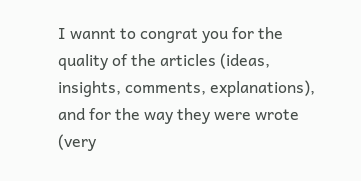I wannt to congrat you for the quality of the articles (ideas, insights, comments, explanations), and for the way they were wrote (very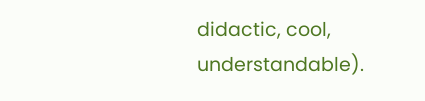didactic, cool, understandable).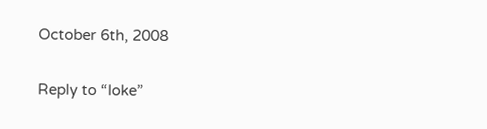October 6th, 2008

Reply to “Ioke”